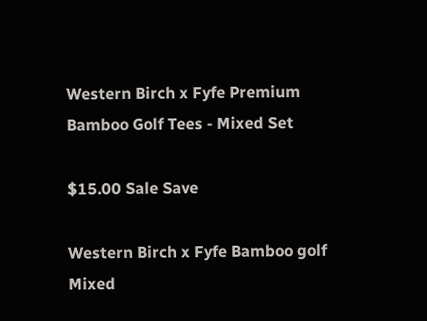Western Birch x Fyfe Premium Bamboo Golf Tees - Mixed Set

$15.00 Sale Save

Western Birch x Fyfe Bamboo golf Mixed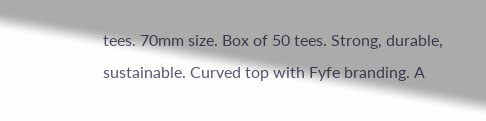tees. 70mm size. Box of 50 tees. Strong, durable, sustainable. Curved top with Fyfe branding. A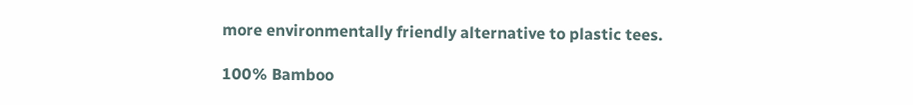more environmentally friendly alternative to plastic tees.

100% Bamboo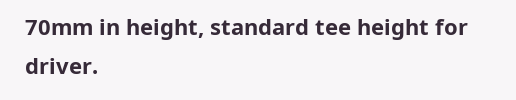70mm in height, standard tee height for driver.